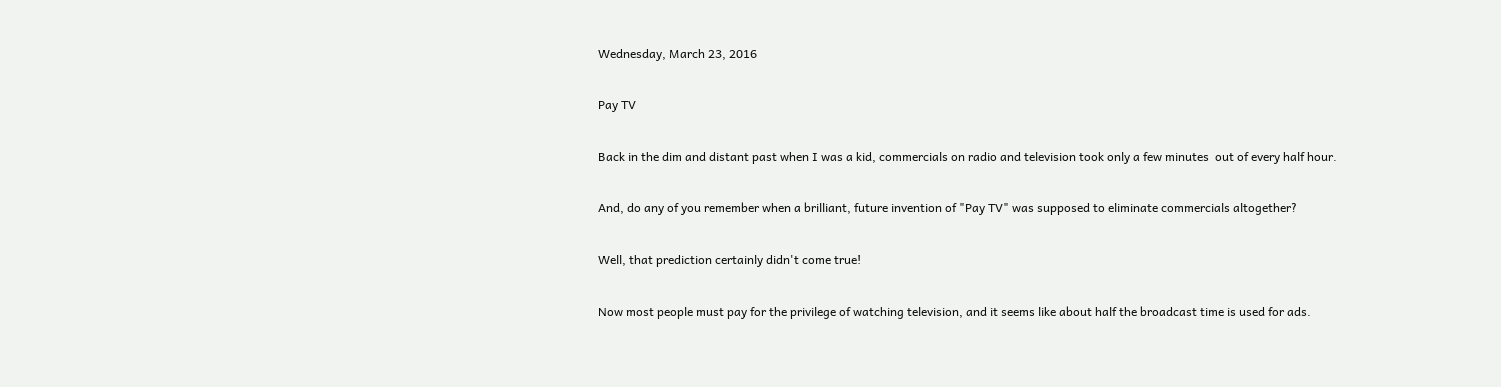Wednesday, March 23, 2016

Pay TV

Back in the dim and distant past when I was a kid, commercials on radio and television took only a few minutes  out of every half hour.

And, do any of you remember when a brilliant, future invention of "Pay TV" was supposed to eliminate commercials altogether?

Well, that prediction certainly didn't come true!

Now most people must pay for the privilege of watching television, and it seems like about half the broadcast time is used for ads.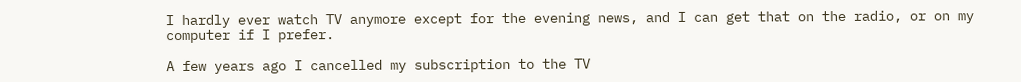I hardly ever watch TV anymore except for the evening news, and I can get that on the radio, or on my computer if I prefer.

A few years ago I cancelled my subscription to the TV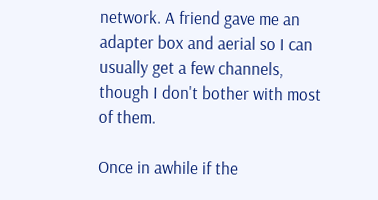network. A friend gave me an adapter box and aerial so I can usually get a few channels, though I don't bother with most of them.

Once in awhile if the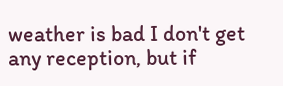weather is bad I don't get any reception, but if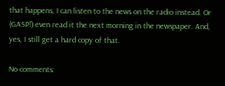that happens, I can listen to the news on the radio instead. Or (GASP!) even read it the next morning in the newspaper. And, yes, I still get a hard copy of that.

No comments: